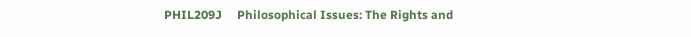PHIL209J     Philosophical Issues: The Rights and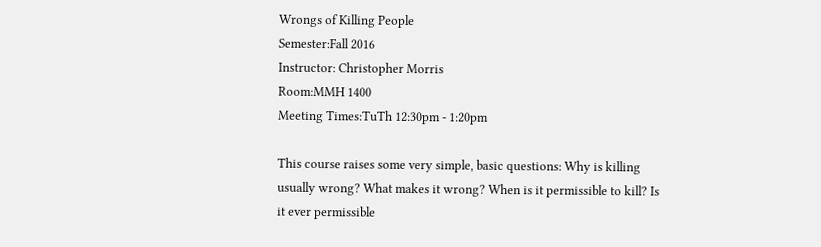Wrongs of Killing People
Semester:Fall 2016
Instructor: Christopher Morris
Room:MMH 1400
Meeting Times:TuTh 12:30pm - 1:20pm

This course raises some very simple, basic questions: Why is killing usually wrong? What makes it wrong? When is it permissible to kill? Is it ever permissible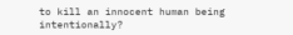to kill an innocent human being intentionally?